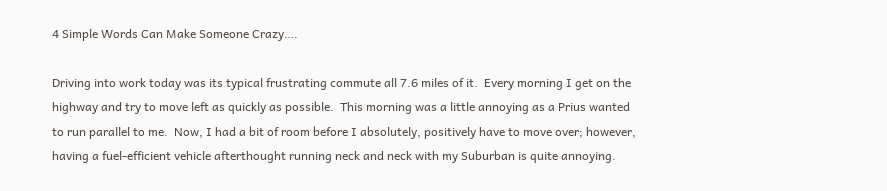4 Simple Words Can Make Someone Crazy….

Driving into work today was its typical frustrating commute all 7.6 miles of it.  Every morning I get on the highway and try to move left as quickly as possible.  This morning was a little annoying as a Prius wanted to run parallel to me.  Now, I had a bit of room before I absolutely, positively have to move over; however, having a fuel-efficient vehicle afterthought running neck and neck with my Suburban is quite annoying.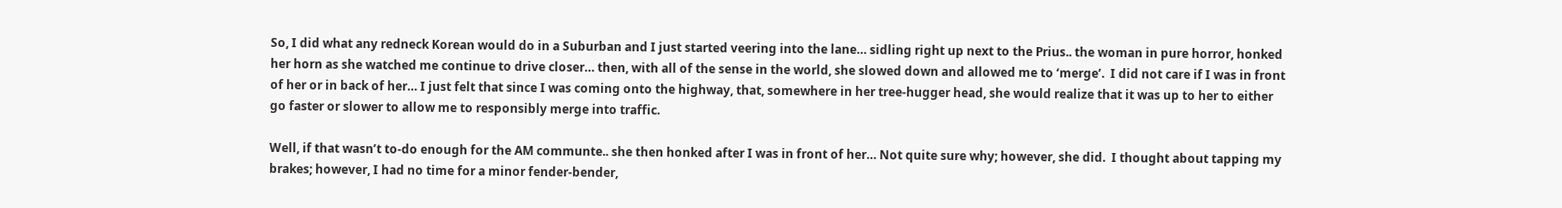So, I did what any redneck Korean would do in a Suburban and I just started veering into the lane… sidling right up next to the Prius.. the woman in pure horror, honked her horn as she watched me continue to drive closer… then, with all of the sense in the world, she slowed down and allowed me to ‘merge’.  I did not care if I was in front of her or in back of her… I just felt that since I was coming onto the highway, that, somewhere in her tree-hugger head, she would realize that it was up to her to either go faster or slower to allow me to responsibly merge into traffic.

Well, if that wasn’t to-do enough for the AM communte.. she then honked after I was in front of her… Not quite sure why; however, she did.  I thought about tapping my brakes; however, I had no time for a minor fender-bender,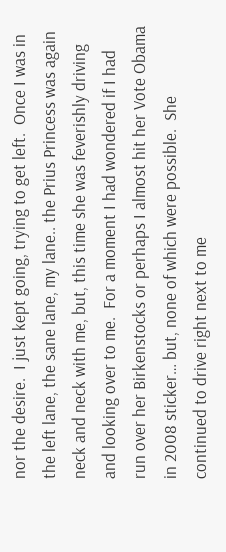nor the desire.  I just kept going, trying to get left.  Once I was in the left lane, the sane lane, my lane.. the Prius Princess was again neck and neck with me, but, this time she was feverishly driving and looking over to me.  For a moment I had wondered if I had run over her Birkenstocks or perhaps I almost hit her Vote Obama in 2008 sticker… but, none of which were possible.  She continued to drive right next to me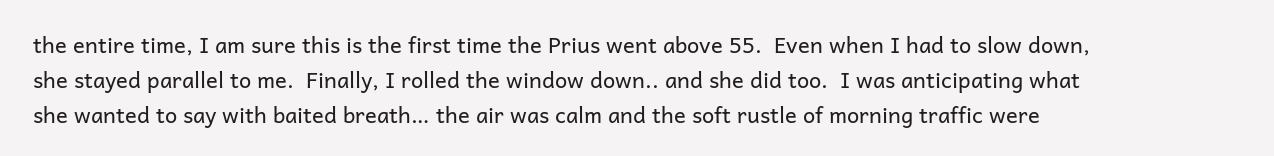the entire time, I am sure this is the first time the Prius went above 55.  Even when I had to slow down, she stayed parallel to me.  Finally, I rolled the window down.. and she did too.  I was anticipating what she wanted to say with baited breath… the air was calm and the soft rustle of morning traffic were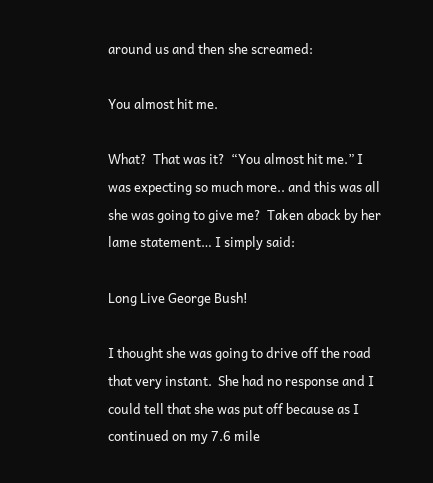around us and then she screamed:

You almost hit me.

What?  That was it?  “You almost hit me.” I was expecting so much more.. and this was all she was going to give me?  Taken aback by her lame statement… I simply said:

Long Live George Bush!

I thought she was going to drive off the road that very instant.  She had no response and I could tell that she was put off because as I continued on my 7.6 mile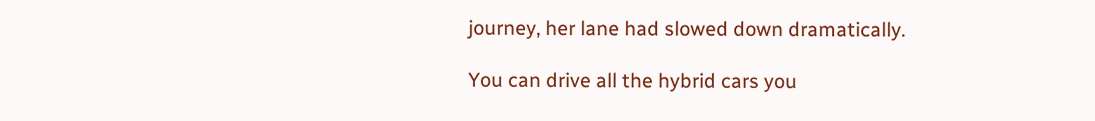journey, her lane had slowed down dramatically.

You can drive all the hybrid cars you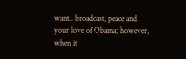want.. broadcast, peace and your love of Obama; however, when it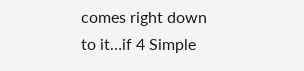comes right down to it…if 4 Simple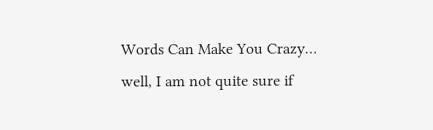Words Can Make You Crazy… well, I am not quite sure if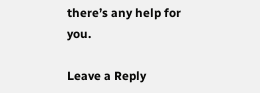there’s any help for you.

Leave a Reply